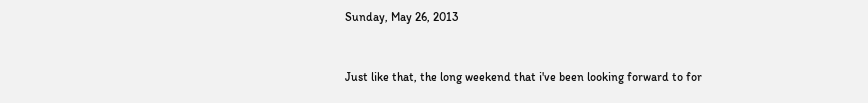Sunday, May 26, 2013


Just like that, the long weekend that i've been looking forward to for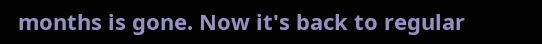months is gone. Now it's back to regular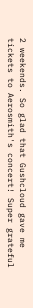2 weekends. So glad that Gushcloud gave me tickets to Aerosmith's concert! Super grateful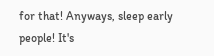for that! Anyways, sleep early people! It's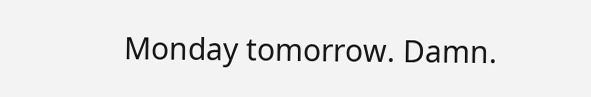Monday tomorrow. Damn.